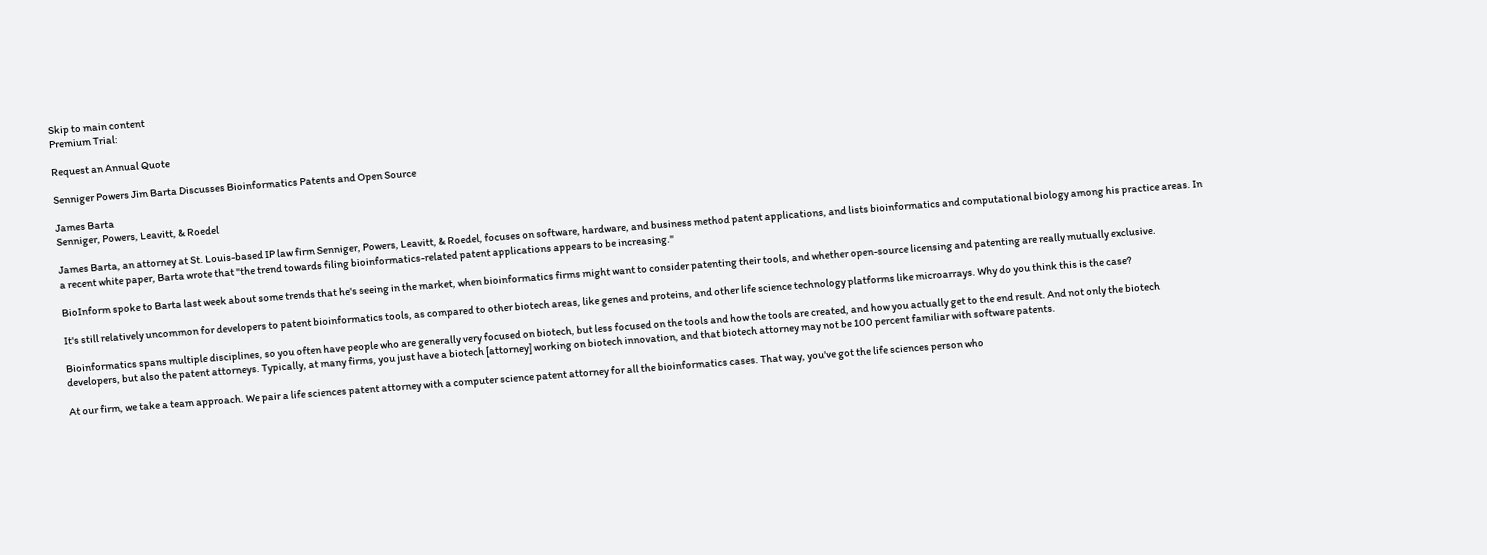Skip to main content
Premium Trial:

Request an Annual Quote

Senniger Powers Jim Barta Discusses Bioinformatics Patents and Open Source

James Barta
Senniger, Powers, Leavitt, & Roedel

James Barta, an attorney at St. Louis-based IP law firm Senniger, Powers, Leavitt, & Roedel, focuses on software, hardware, and business method patent applications, and lists bioinformatics and computational biology among his practice areas. In a recent white paper, Barta wrote that "the trend towards filing bioinformatics-related patent applications appears to be increasing."

BioInform spoke to Barta last week about some trends that he's seeing in the market, when bioinformatics firms might want to consider patenting their tools, and whether open-source licensing and patenting are really mutually exclusive.

It's still relatively uncommon for developers to patent bioinformatics tools, as compared to other biotech areas, like genes and proteins, and other life science technology platforms like microarrays. Why do you think this is the case?

Bioinformatics spans multiple disciplines, so you often have people who are generally very focused on biotech, but less focused on the tools and how the tools are created, and how you actually get to the end result. And not only the biotech developers, but also the patent attorneys. Typically, at many firms, you just have a biotech [attorney] working on biotech innovation, and that biotech attorney may not be 100 percent familiar with software patents.

At our firm, we take a team approach. We pair a life sciences patent attorney with a computer science patent attorney for all the bioinformatics cases. That way, you've got the life sciences person who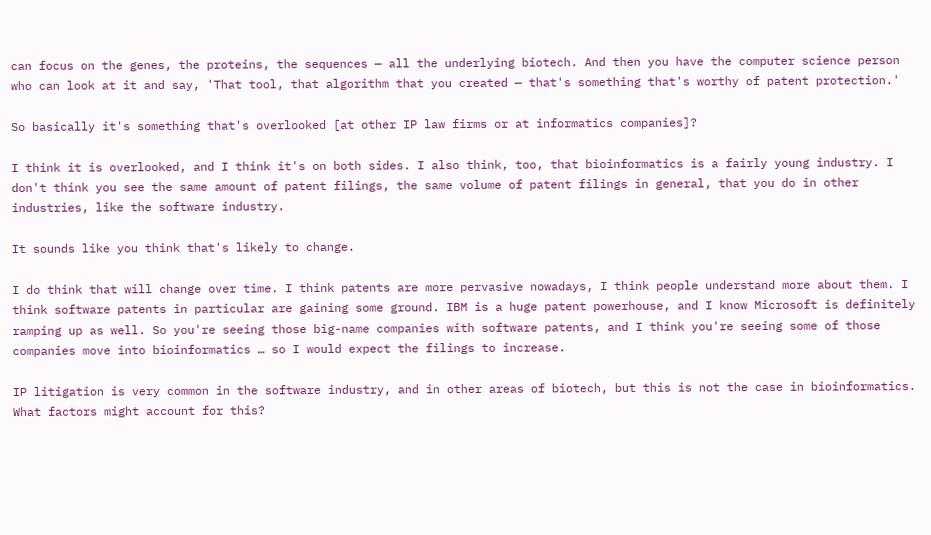can focus on the genes, the proteins, the sequences — all the underlying biotech. And then you have the computer science person who can look at it and say, 'That tool, that algorithm that you created — that's something that's worthy of patent protection.'

So basically it's something that's overlooked [at other IP law firms or at informatics companies]?

I think it is overlooked, and I think it's on both sides. I also think, too, that bioinformatics is a fairly young industry. I don't think you see the same amount of patent filings, the same volume of patent filings in general, that you do in other industries, like the software industry.

It sounds like you think that's likely to change.

I do think that will change over time. I think patents are more pervasive nowadays, I think people understand more about them. I think software patents in particular are gaining some ground. IBM is a huge patent powerhouse, and I know Microsoft is definitely ramping up as well. So you're seeing those big-name companies with software patents, and I think you're seeing some of those companies move into bioinformatics … so I would expect the filings to increase.

IP litigation is very common in the software industry, and in other areas of biotech, but this is not the case in bioinformatics. What factors might account for this?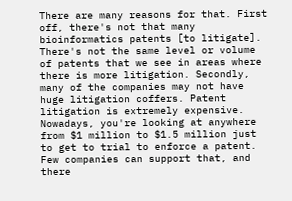There are many reasons for that. First off, there's not that many bioinformatics patents [to litigate]. There's not the same level or volume of patents that we see in areas where there is more litigation. Secondly, many of the companies may not have huge litigation coffers. Patent litigation is extremely expensive. Nowadays, you're looking at anywhere from $1 million to $1.5 million just to get to trial to enforce a patent. Few companies can support that, and there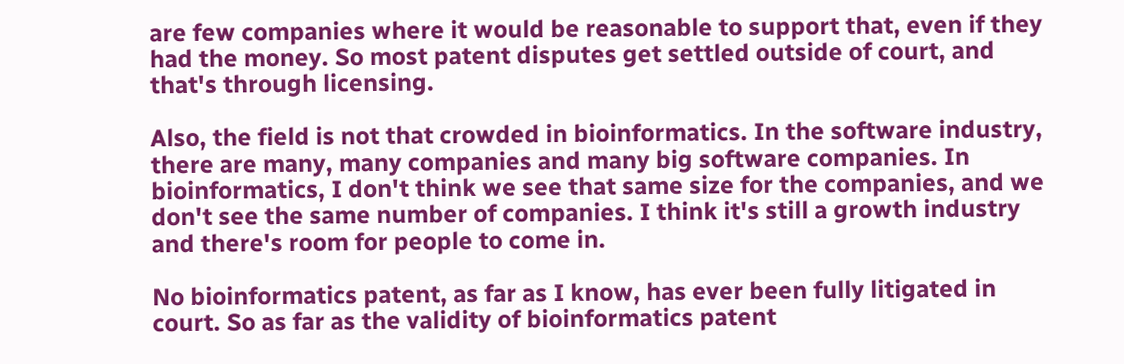are few companies where it would be reasonable to support that, even if they had the money. So most patent disputes get settled outside of court, and that's through licensing.

Also, the field is not that crowded in bioinformatics. In the software industry, there are many, many companies and many big software companies. In bioinformatics, I don't think we see that same size for the companies, and we don't see the same number of companies. I think it's still a growth industry and there's room for people to come in.

No bioinformatics patent, as far as I know, has ever been fully litigated in court. So as far as the validity of bioinformatics patent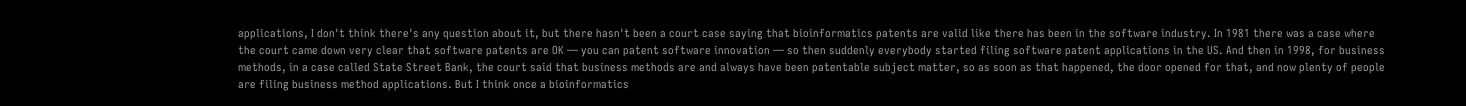applications, I don't think there's any question about it, but there hasn't been a court case saying that bioinformatics patents are valid like there has been in the software industry. In 1981 there was a case where the court came down very clear that software patents are OK — you can patent software innovation — so then suddenly everybody started filing software patent applications in the US. And then in 1998, for business methods, in a case called State Street Bank, the court said that business methods are and always have been patentable subject matter, so as soon as that happened, the door opened for that, and now plenty of people are filing business method applications. But I think once a bioinformatics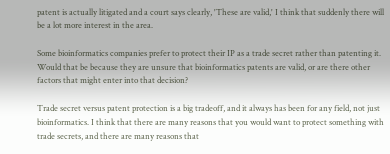patent is actually litigated and a court says clearly, 'These are valid,' I think that suddenly there will be a lot more interest in the area.

Some bioinformatics companies prefer to protect their IP as a trade secret rather than patenting it. Would that be because they are unsure that bioinformatics patents are valid, or are there other factors that might enter into that decision?

Trade secret versus patent protection is a big tradeoff, and it always has been for any field, not just bioinformatics. I think that there are many reasons that you would want to protect something with trade secrets, and there are many reasons that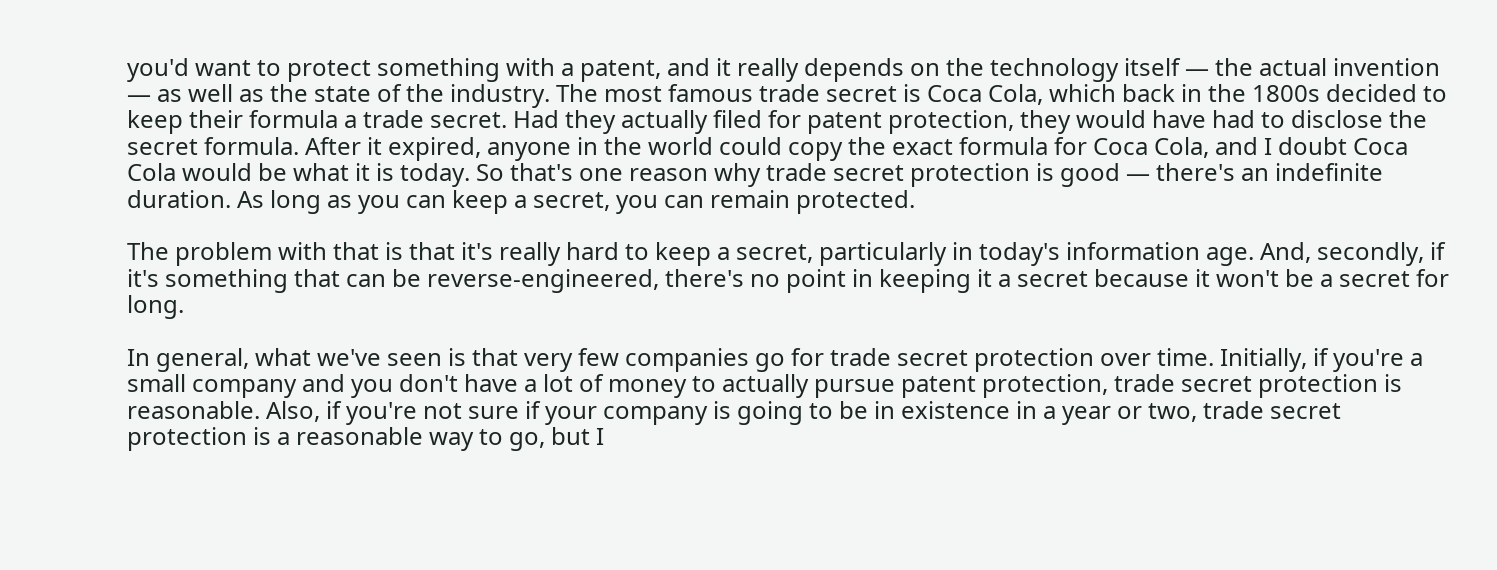you'd want to protect something with a patent, and it really depends on the technology itself — the actual invention — as well as the state of the industry. The most famous trade secret is Coca Cola, which back in the 1800s decided to keep their formula a trade secret. Had they actually filed for patent protection, they would have had to disclose the secret formula. After it expired, anyone in the world could copy the exact formula for Coca Cola, and I doubt Coca Cola would be what it is today. So that's one reason why trade secret protection is good — there's an indefinite duration. As long as you can keep a secret, you can remain protected.

The problem with that is that it's really hard to keep a secret, particularly in today's information age. And, secondly, if it's something that can be reverse-engineered, there's no point in keeping it a secret because it won't be a secret for long.

In general, what we've seen is that very few companies go for trade secret protection over time. Initially, if you're a small company and you don't have a lot of money to actually pursue patent protection, trade secret protection is reasonable. Also, if you're not sure if your company is going to be in existence in a year or two, trade secret protection is a reasonable way to go, but I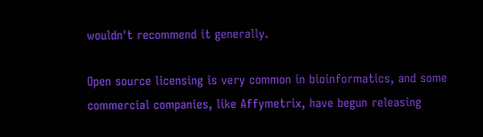wouldn't recommend it generally.

Open source licensing is very common in bioinformatics, and some commercial companies, like Affymetrix, have begun releasing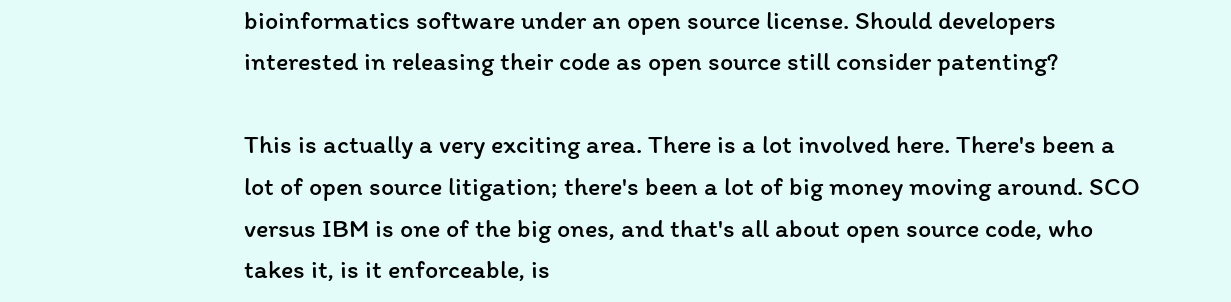bioinformatics software under an open source license. Should developers interested in releasing their code as open source still consider patenting?

This is actually a very exciting area. There is a lot involved here. There's been a lot of open source litigation; there's been a lot of big money moving around. SCO versus IBM is one of the big ones, and that's all about open source code, who takes it, is it enforceable, is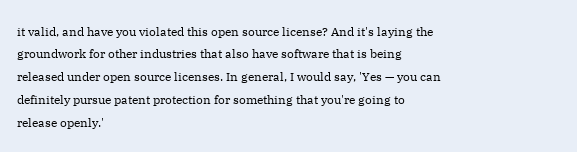it valid, and have you violated this open source license? And it's laying the groundwork for other industries that also have software that is being released under open source licenses. In general, I would say, 'Yes — you can definitely pursue patent protection for something that you're going to release openly.'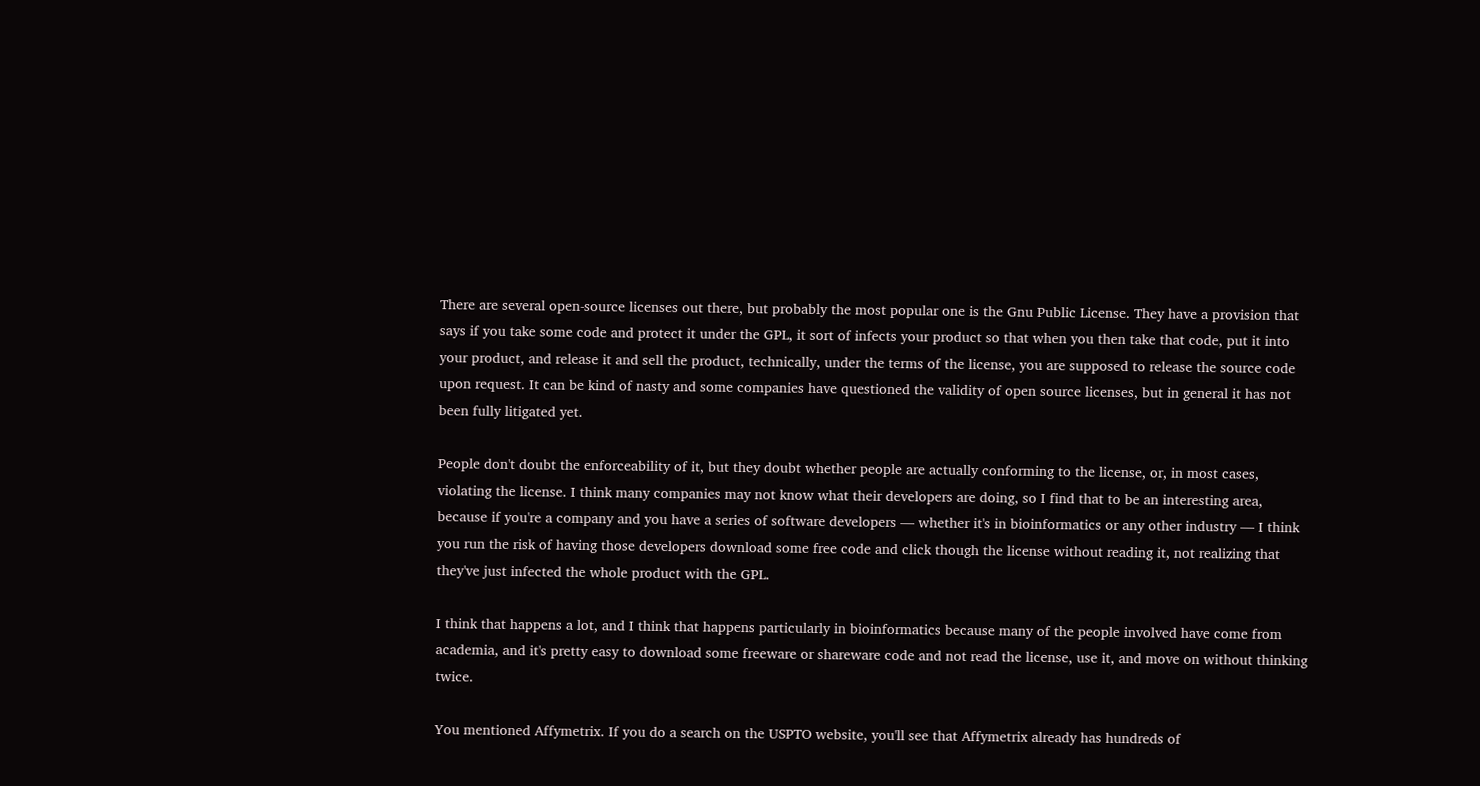There are several open-source licenses out there, but probably the most popular one is the Gnu Public License. They have a provision that says if you take some code and protect it under the GPL, it sort of infects your product so that when you then take that code, put it into your product, and release it and sell the product, technically, under the terms of the license, you are supposed to release the source code upon request. It can be kind of nasty and some companies have questioned the validity of open source licenses, but in general it has not been fully litigated yet.

People don't doubt the enforceability of it, but they doubt whether people are actually conforming to the license, or, in most cases, violating the license. I think many companies may not know what their developers are doing, so I find that to be an interesting area, because if you're a company and you have a series of software developers — whether it's in bioinformatics or any other industry — I think you run the risk of having those developers download some free code and click though the license without reading it, not realizing that they've just infected the whole product with the GPL.

I think that happens a lot, and I think that happens particularly in bioinformatics because many of the people involved have come from academia, and it's pretty easy to download some freeware or shareware code and not read the license, use it, and move on without thinking twice.

You mentioned Affymetrix. If you do a search on the USPTO website, you'll see that Affymetrix already has hundreds of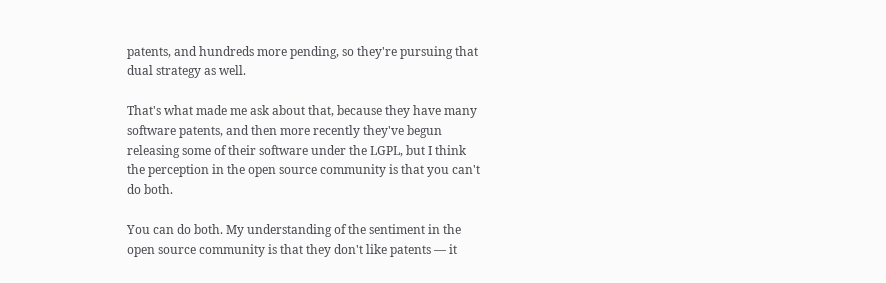patents, and hundreds more pending, so they're pursuing that dual strategy as well.

That's what made me ask about that, because they have many software patents, and then more recently they've begun releasing some of their software under the LGPL, but I think the perception in the open source community is that you can't do both.

You can do both. My understanding of the sentiment in the open source community is that they don't like patents — it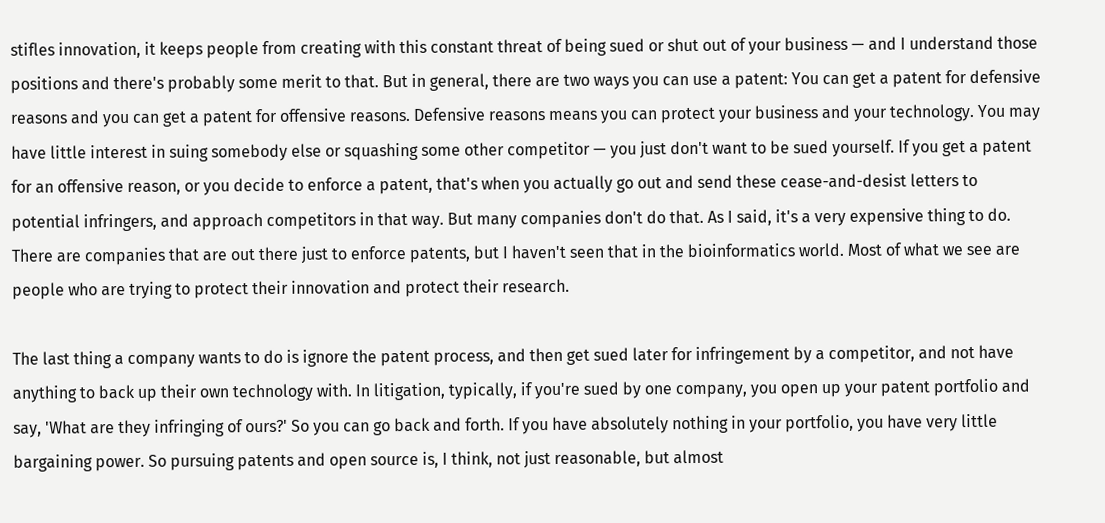stifles innovation, it keeps people from creating with this constant threat of being sued or shut out of your business — and I understand those positions and there's probably some merit to that. But in general, there are two ways you can use a patent: You can get a patent for defensive reasons and you can get a patent for offensive reasons. Defensive reasons means you can protect your business and your technology. You may have little interest in suing somebody else or squashing some other competitor — you just don't want to be sued yourself. If you get a patent for an offensive reason, or you decide to enforce a patent, that's when you actually go out and send these cease-and-desist letters to potential infringers, and approach competitors in that way. But many companies don't do that. As I said, it's a very expensive thing to do. There are companies that are out there just to enforce patents, but I haven't seen that in the bioinformatics world. Most of what we see are people who are trying to protect their innovation and protect their research.

The last thing a company wants to do is ignore the patent process, and then get sued later for infringement by a competitor, and not have anything to back up their own technology with. In litigation, typically, if you're sued by one company, you open up your patent portfolio and say, 'What are they infringing of ours?' So you can go back and forth. If you have absolutely nothing in your portfolio, you have very little bargaining power. So pursuing patents and open source is, I think, not just reasonable, but almost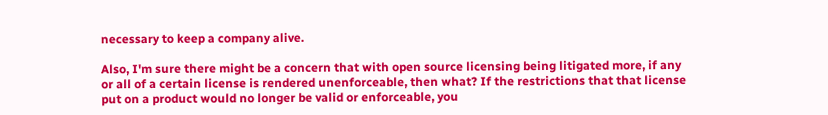necessary to keep a company alive.

Also, I'm sure there might be a concern that with open source licensing being litigated more, if any or all of a certain license is rendered unenforceable, then what? If the restrictions that that license put on a product would no longer be valid or enforceable, you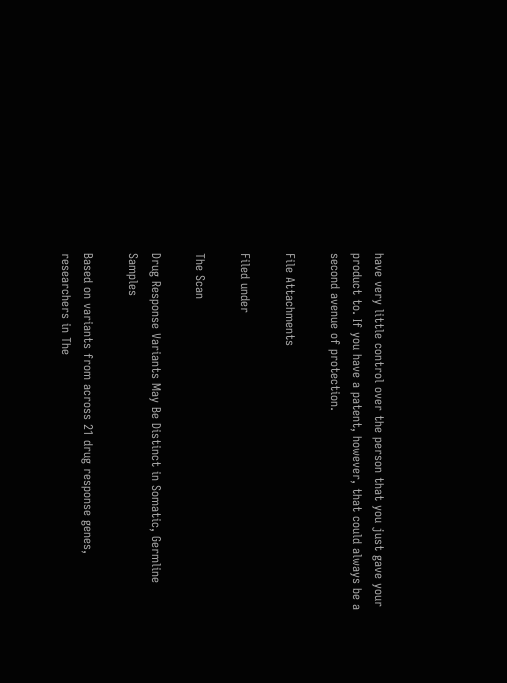have very little control over the person that you just gave your product to. If you have a patent, however, that could always be a second avenue of protection.

File Attachments

Filed under

The Scan

Drug Response Variants May Be Distinct in Somatic, Germline Samples

Based on variants from across 21 drug response genes, researchers in The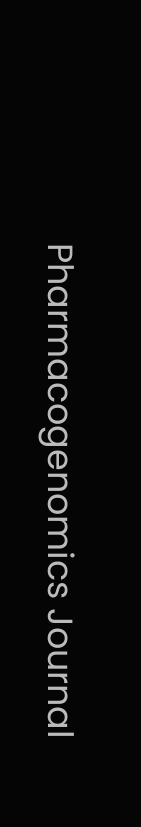Pharmacogenomics Journal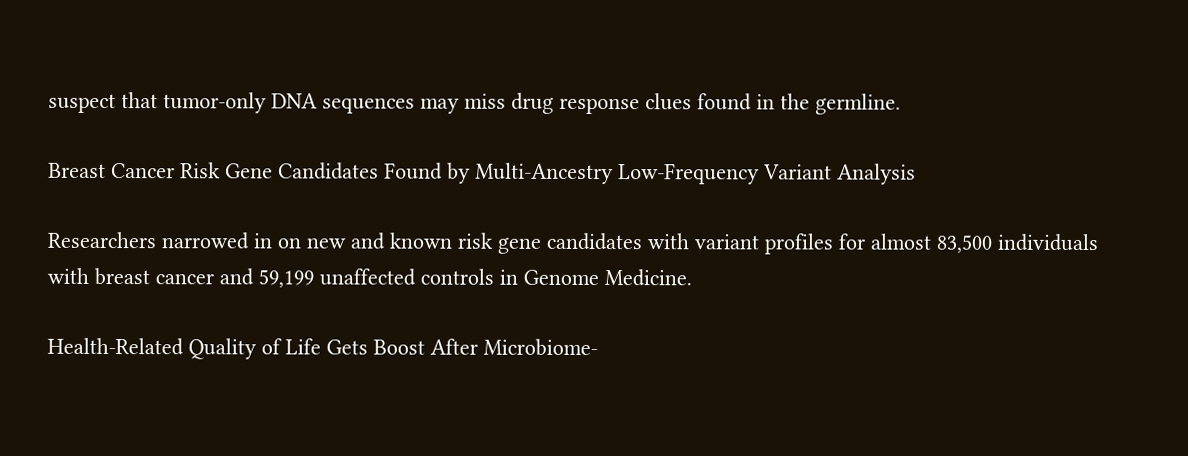suspect that tumor-only DNA sequences may miss drug response clues found in the germline.

Breast Cancer Risk Gene Candidates Found by Multi-Ancestry Low-Frequency Variant Analysis

Researchers narrowed in on new and known risk gene candidates with variant profiles for almost 83,500 individuals with breast cancer and 59,199 unaffected controls in Genome Medicine.

Health-Related Quality of Life Gets Boost After Microbiome-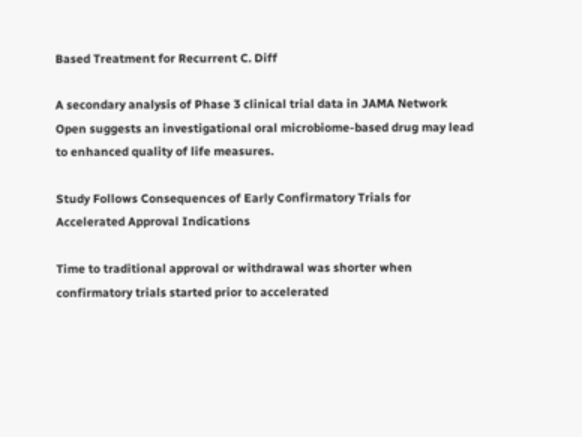Based Treatment for Recurrent C. Diff

A secondary analysis of Phase 3 clinical trial data in JAMA Network Open suggests an investigational oral microbiome-based drug may lead to enhanced quality of life measures.

Study Follows Consequences of Early Confirmatory Trials for Accelerated Approval Indications

Time to traditional approval or withdrawal was shorter when confirmatory trials started prior to accelerated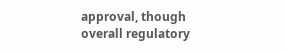approval, though overall regulatory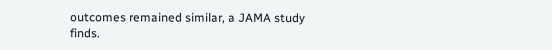outcomes remained similar, a JAMA study finds.